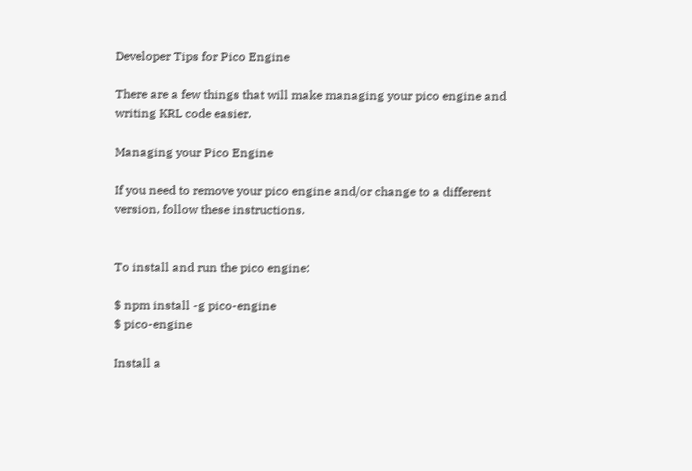Developer Tips for Pico Engine

There are a few things that will make managing your pico engine and writing KRL code easier.

Managing your Pico Engine

If you need to remove your pico engine and/or change to a different version, follow these instructions.


To install and run the pico engine:

$ npm install -g pico-engine
$ pico-engine

Install a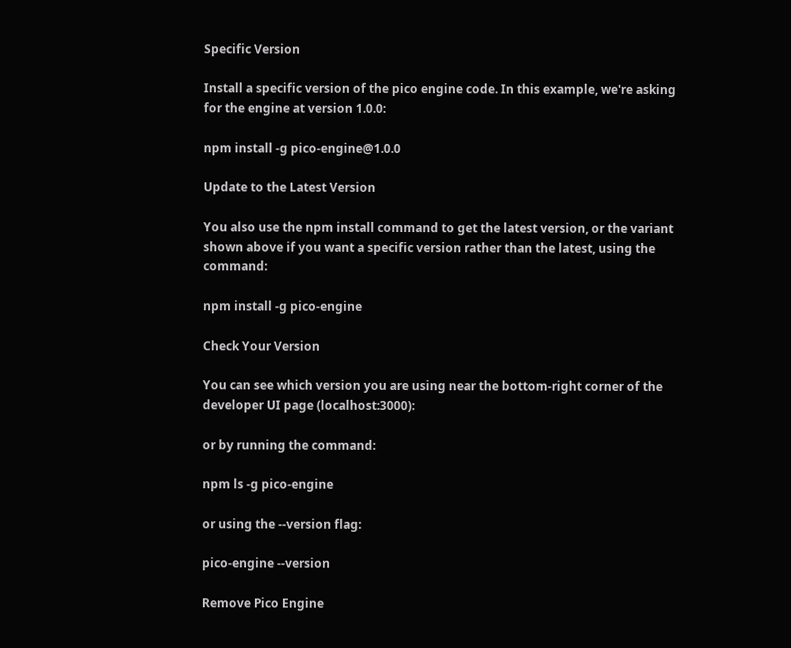Specific Version

Install a specific version of the pico engine code. In this example, we're asking for the engine at version 1.0.0:

npm install -g pico-engine@1.0.0

Update to the Latest Version

You also use the npm install command to get the latest version, or the variant shown above if you want a specific version rather than the latest, using the command:

npm install -g pico-engine

Check Your Version

You can see which version you are using near the bottom-right corner of the developer UI page (localhost:3000):

or by running the command:

npm ls -g pico-engine

or using the --version flag:

pico-engine --version

Remove Pico Engine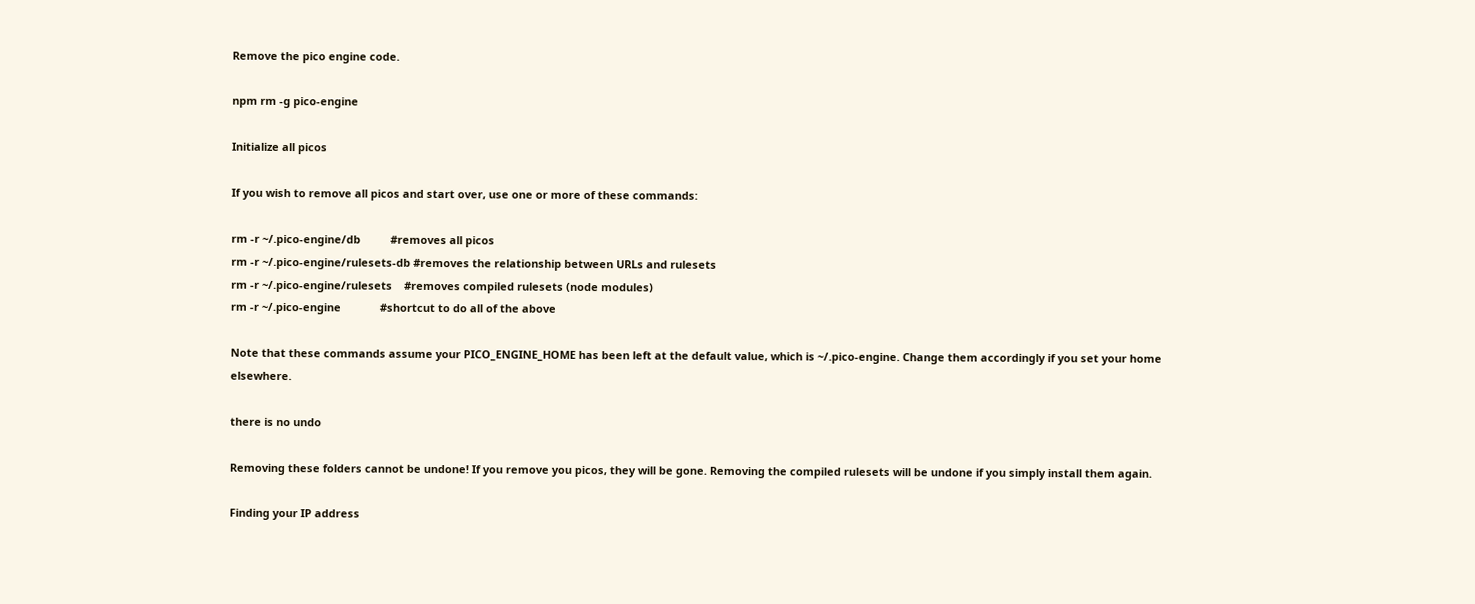Remove the pico engine code.

npm rm -g pico-engine

Initialize all picos

If you wish to remove all picos and start over, use one or more of these commands:

rm -r ~/.pico-engine/db          #removes all picos
rm -r ~/.pico-engine/rulesets-db #removes the relationship between URLs and rulesets
rm -r ~/.pico-engine/rulesets    #removes compiled rulesets (node modules)
rm -r ~/.pico-engine             #shortcut to do all of the above

Note that these commands assume your PICO_ENGINE_HOME has been left at the default value, which is ~/.pico-engine. Change them accordingly if you set your home elsewhere.

there is no undo

Removing these folders cannot be undone! If you remove you picos, they will be gone. Removing the compiled rulesets will be undone if you simply install them again.

Finding your IP address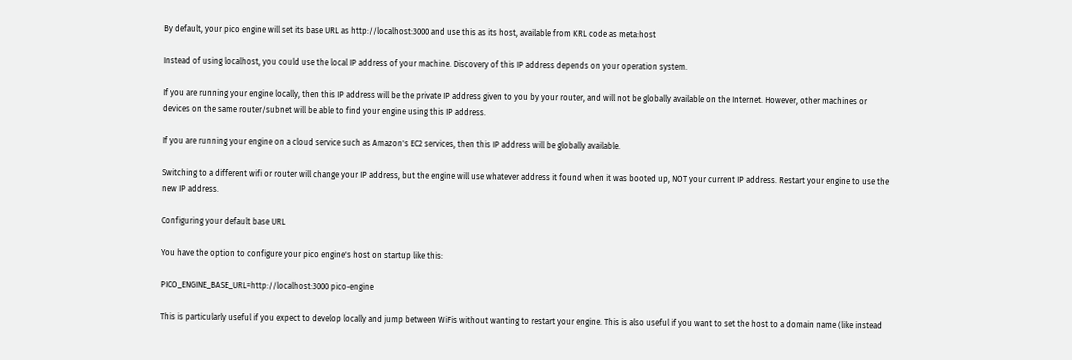By default, your pico engine will set its base URL as http://localhost:3000 and use this as its host, available from KRL code as meta:host

Instead of using localhost, you could use the local IP address of your machine. Discovery of this IP address depends on your operation system.

If you are running your engine locally, then this IP address will be the private IP address given to you by your router, and will not be globally available on the Internet. However, other machines or devices on the same router/subnet will be able to find your engine using this IP address.

If you are running your engine on a cloud service such as Amazon's EC2 services, then this IP address will be globally available.

Switching to a different wifi or router will change your IP address, but the engine will use whatever address it found when it was booted up, NOT your current IP address. Restart your engine to use the new IP address.

Configuring your default base URL

You have the option to configure your pico engine's host on startup like this:

PICO_ENGINE_BASE_URL=http://localhost:3000 pico-engine

This is particularly useful if you expect to develop locally and jump between WiFis without wanting to restart your engine. This is also useful if you want to set the host to a domain name (like instead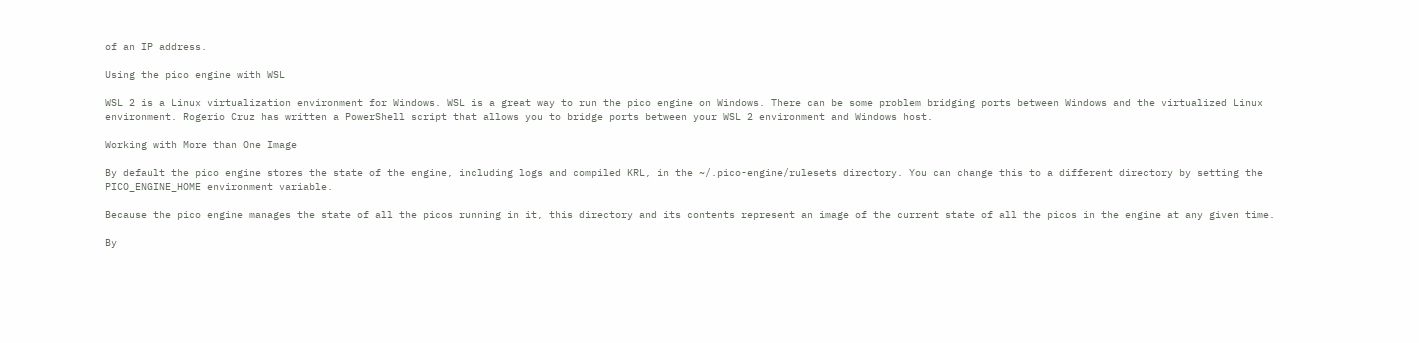of an IP address.

Using the pico engine with WSL

WSL 2 is a Linux virtualization environment for Windows. WSL is a great way to run the pico engine on Windows. There can be some problem bridging ports between Windows and the virtualized Linux environment. Rogerio Cruz has written a PowerShell script that allows you to bridge ports between your WSL 2 environment and Windows host.

Working with More than One Image

By default the pico engine stores the state of the engine, including logs and compiled KRL, in the ~/.pico-engine/rulesets directory. You can change this to a different directory by setting the PICO_ENGINE_HOME environment variable.

Because the pico engine manages the state of all the picos running in it, this directory and its contents represent an image of the current state of all the picos in the engine at any given time.

By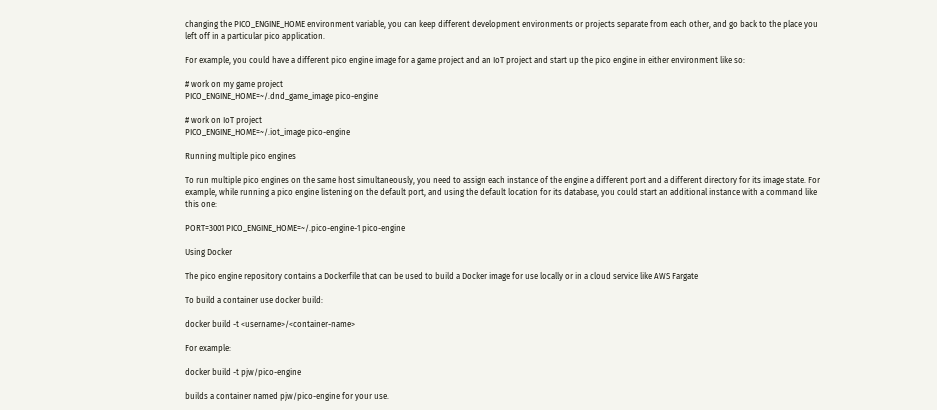changing the PICO_ENGINE_HOME environment variable, you can keep different development environments or projects separate from each other, and go back to the place you left off in a particular pico application.

For example, you could have a different pico engine image for a game project and an IoT project and start up the pico engine in either environment like so:

# work on my game project
PICO_ENGINE_HOME=~/.dnd_game_image pico-engine

# work on IoT project
PICO_ENGINE_HOME=~/.iot_image pico-engine

Running multiple pico engines

To run multiple pico engines on the same host simultaneously, you need to assign each instance of the engine a different port and a different directory for its image state. For example, while running a pico engine listening on the default port, and using the default location for its database, you could start an additional instance with a command like this one:

PORT=3001 PICO_ENGINE_HOME=~/.pico-engine-1 pico-engine

Using Docker

The pico engine repository contains a Dockerfile that can be used to build a Docker image for use locally or in a cloud service like AWS Fargate

To build a container use docker build:

docker build -t <username>/<container-name>

For example:

docker build -t pjw/pico-engine

builds a container named pjw/pico-engine for your use.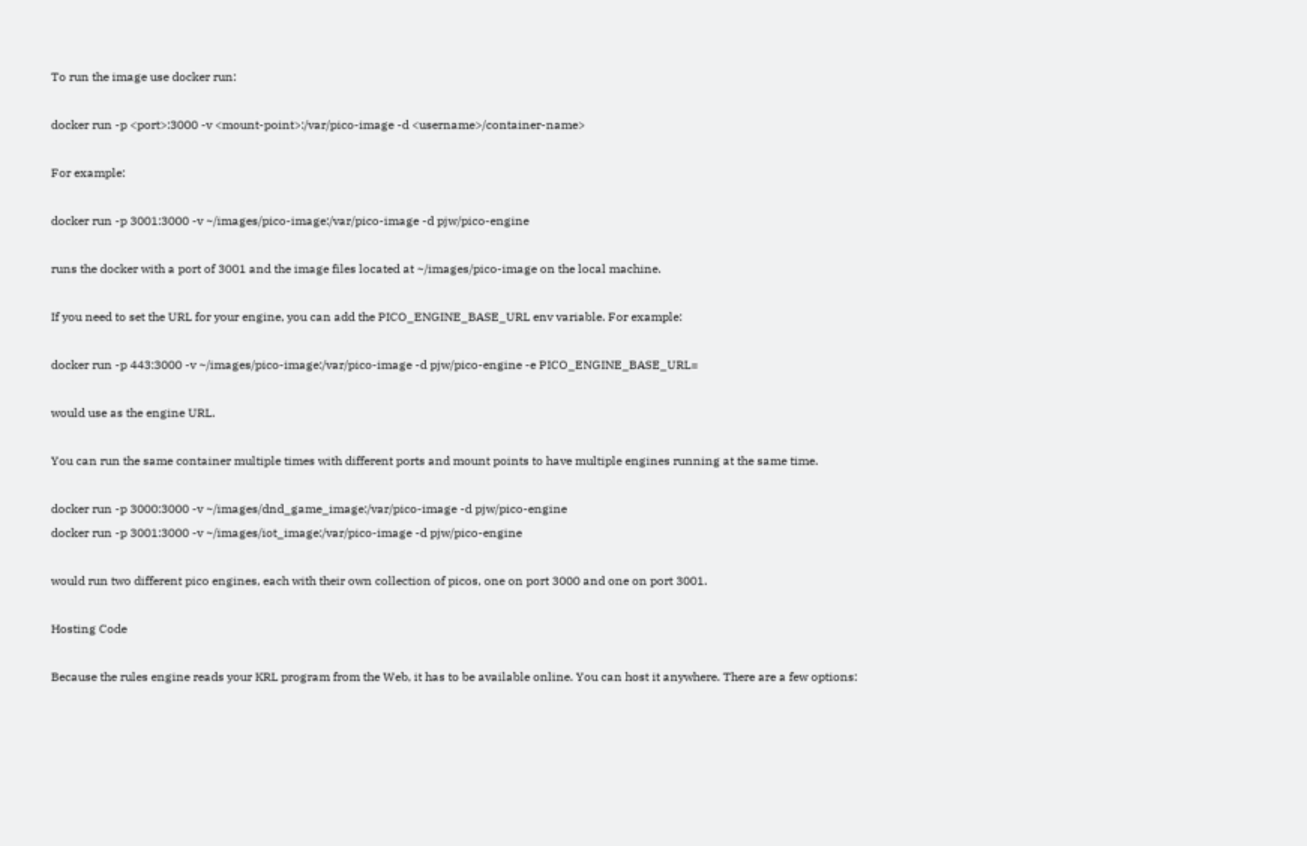To run the image use docker run:

docker run -p <port>:3000 -v <mount-point>:/var/pico-image -d <username>/container-name>

For example:

docker run -p 3001:3000 -v ~/images/pico-image:/var/pico-image -d pjw/pico-engine

runs the docker with a port of 3001 and the image files located at ~/images/pico-image on the local machine.

If you need to set the URL for your engine, you can add the PICO_ENGINE_BASE_URL env variable. For example:

docker run -p 443:3000 -v ~/images/pico-image:/var/pico-image -d pjw/pico-engine -e PICO_ENGINE_BASE_URL=

would use as the engine URL.

You can run the same container multiple times with different ports and mount points to have multiple engines running at the same time.

docker run -p 3000:3000 -v ~/images/dnd_game_image:/var/pico-image -d pjw/pico-engine
docker run -p 3001:3000 -v ~/images/iot_image:/var/pico-image -d pjw/pico-engine

would run two different pico engines, each with their own collection of picos, one on port 3000 and one on port 3001.

Hosting Code

Because the rules engine reads your KRL program from the Web, it has to be available online. You can host it anywhere. There are a few options: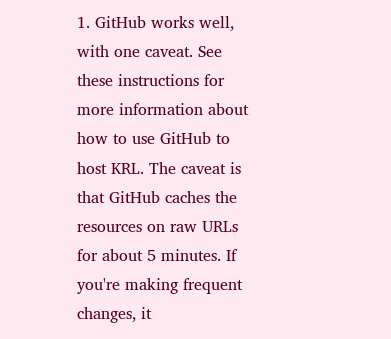1. GitHub works well, with one caveat. See these instructions for more information about how to use GitHub to host KRL. The caveat is that GitHub caches the resources on raw URLs for about 5 minutes. If you're making frequent changes, it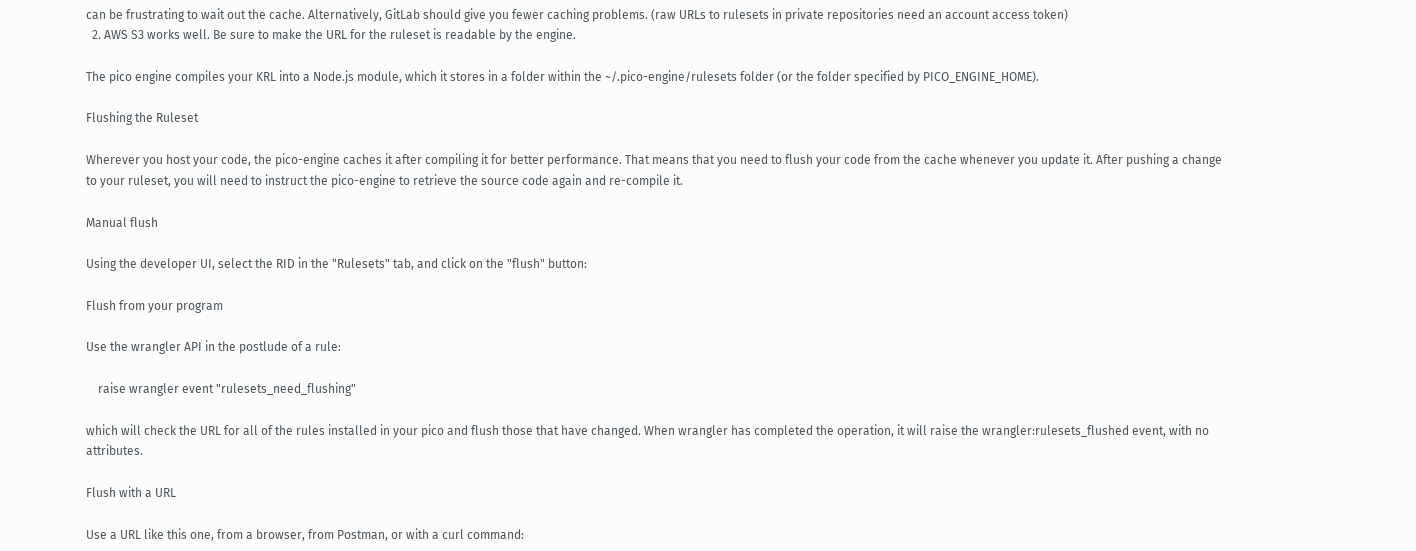can be frustrating to wait out the cache. Alternatively, GitLab should give you fewer caching problems. (raw URLs to rulesets in private repositories need an account access token)
  2. AWS S3 works well. Be sure to make the URL for the ruleset is readable by the engine.

The pico engine compiles your KRL into a Node.js module, which it stores in a folder within the ~/.pico-engine/rulesets folder (or the folder specified by PICO_ENGINE_HOME).

Flushing the Ruleset

Wherever you host your code, the pico-engine caches it after compiling it for better performance. That means that you need to flush your code from the cache whenever you update it. After pushing a change to your ruleset, you will need to instruct the pico-engine to retrieve the source code again and re-compile it.

Manual flush

Using the developer UI, select the RID in the "Rulesets" tab, and click on the "flush" button:

Flush from your program

Use the wrangler API in the postlude of a rule:

    raise wrangler event "rulesets_need_flushing"

which will check the URL for all of the rules installed in your pico and flush those that have changed. When wrangler has completed the operation, it will raise the wrangler:rulesets_flushed event, with no attributes.

Flush with a URL

Use a URL like this one, from a browser, from Postman, or with a curl command: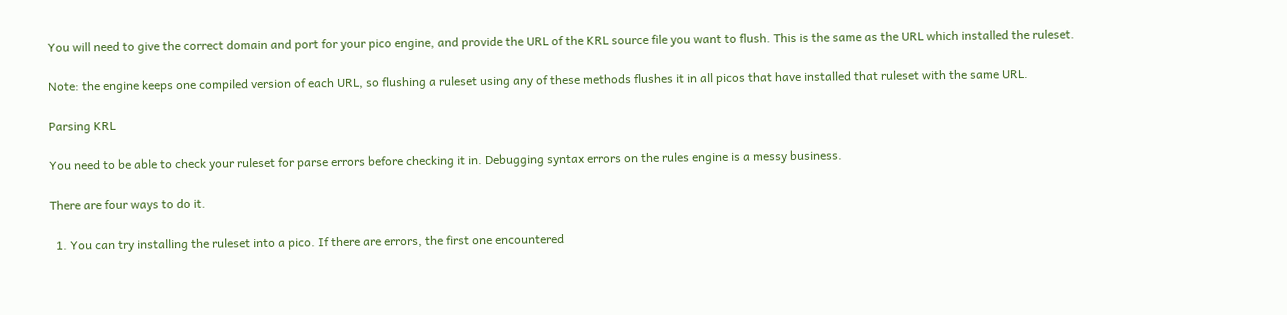You will need to give the correct domain and port for your pico engine, and provide the URL of the KRL source file you want to flush. This is the same as the URL which installed the ruleset.

Note: the engine keeps one compiled version of each URL, so flushing a ruleset using any of these methods flushes it in all picos that have installed that ruleset with the same URL.

Parsing KRL

You need to be able to check your ruleset for parse errors before checking it in. Debugging syntax errors on the rules engine is a messy business.

There are four ways to do it.

  1. You can try installing the ruleset into a pico. If there are errors, the first one encountered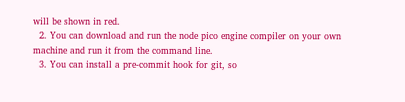will be shown in red.
  2. You can download and run the node pico engine compiler on your own machine and run it from the command line.
  3. You can install a pre-commit hook for git, so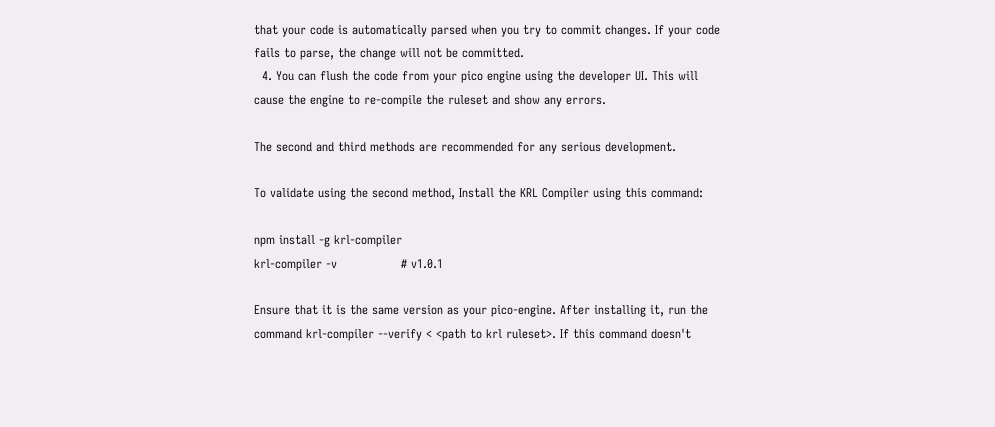that your code is automatically parsed when you try to commit changes. If your code fails to parse, the change will not be committed.
  4. You can flush the code from your pico engine using the developer UI. This will cause the engine to re-compile the ruleset and show any errors.

The second and third methods are recommended for any serious development.

To validate using the second method, Install the KRL Compiler using this command:

npm install -g krl-compiler
krl-compiler -v                # v1.0.1

Ensure that it is the same version as your pico-engine. After installing it, run the command krl-compiler --verify < <path to krl ruleset>. If this command doesn't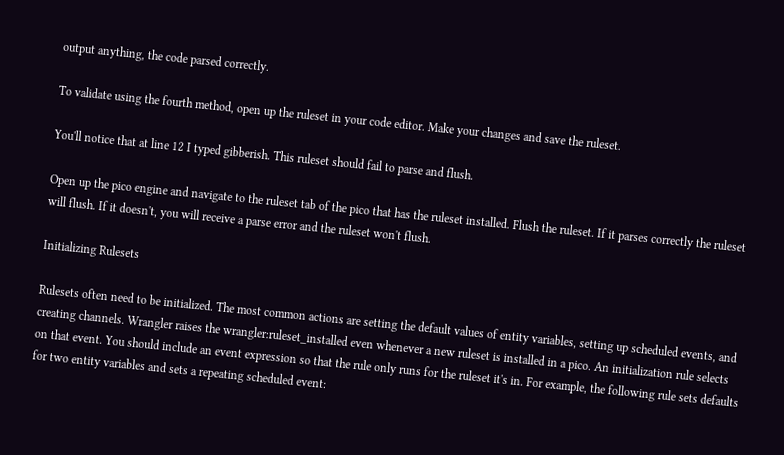output anything, the code parsed correctly.

To validate using the fourth method, open up the ruleset in your code editor. Make your changes and save the ruleset.

You'll notice that at line 12 I typed gibberish. This ruleset should fail to parse and flush.

Open up the pico engine and navigate to the ruleset tab of the pico that has the ruleset installed. Flush the ruleset. If it parses correctly the ruleset will flush. If it doesn't, you will receive a parse error and the ruleset won't flush.

Initializing Rulesets

Rulesets often need to be initialized. The most common actions are setting the default values of entity variables, setting up scheduled events, and creating channels. Wrangler raises the wrangler:ruleset_installed even whenever a new ruleset is installed in a pico. An initialization rule selects on that event. You should include an event expression so that the rule only runs for the ruleset it's in. For example, the following rule sets defaults for two entity variables and sets a repeating scheduled event: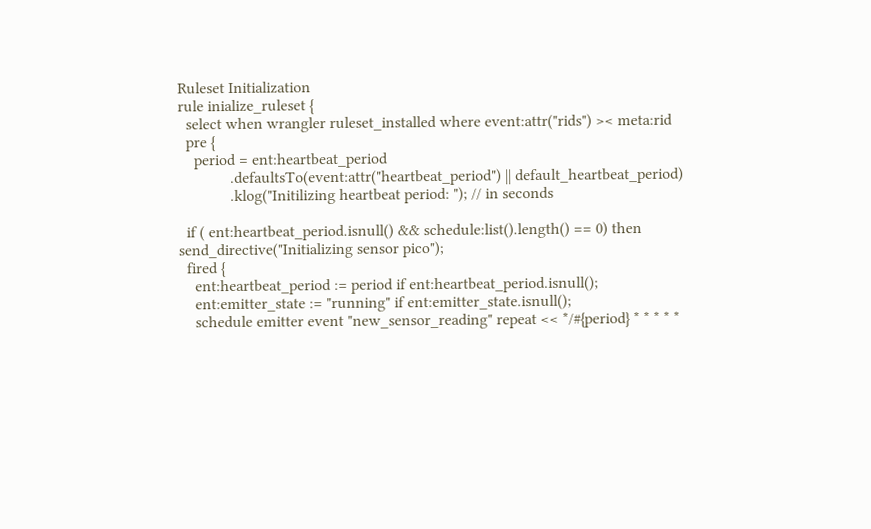Ruleset Initialization
rule inialize_ruleset {
  select when wrangler ruleset_installed where event:attr("rids") >< meta:rid
  pre {
    period = ent:heartbeat_period
             .defaultsTo(event:attr("heartbeat_period") || default_heartbeat_period)
             .klog("Initilizing heartbeat period: "); // in seconds

  if ( ent:heartbeat_period.isnull() && schedule:list().length() == 0) then send_directive("Initializing sensor pico");
  fired {
    ent:heartbeat_period := period if ent:heartbeat_period.isnull();
    ent:emitter_state := "running" if ent:emitter_state.isnull();
    schedule emitter event "new_sensor_reading" repeat << */#{period} * * * * *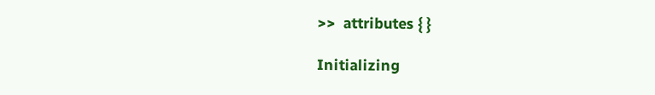>>  attributes { }

Initializing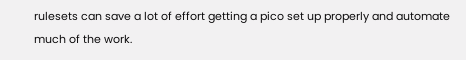rulesets can save a lot of effort getting a pico set up properly and automate much of the work.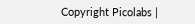Copyright Picolabs |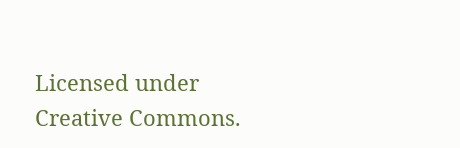Licensed under Creative Commons.